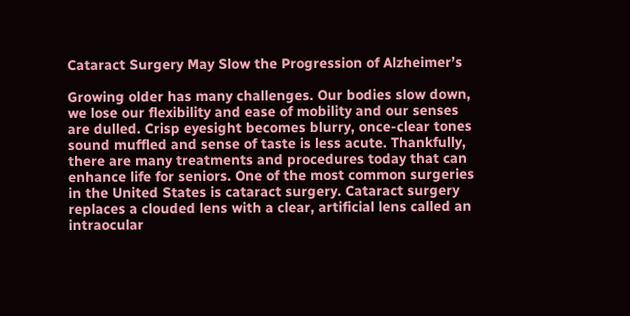Cataract Surgery May Slow the Progression of Alzheimer’s

Growing older has many challenges. Our bodies slow down, we lose our flexibility and ease of mobility and our senses are dulled. Crisp eyesight becomes blurry, once-clear tones sound muffled and sense of taste is less acute. Thankfully, there are many treatments and procedures today that can enhance life for seniors. One of the most common surgeries in the United States is cataract surgery. Cataract surgery replaces a clouded lens with a clear, artificial lens called an intraocular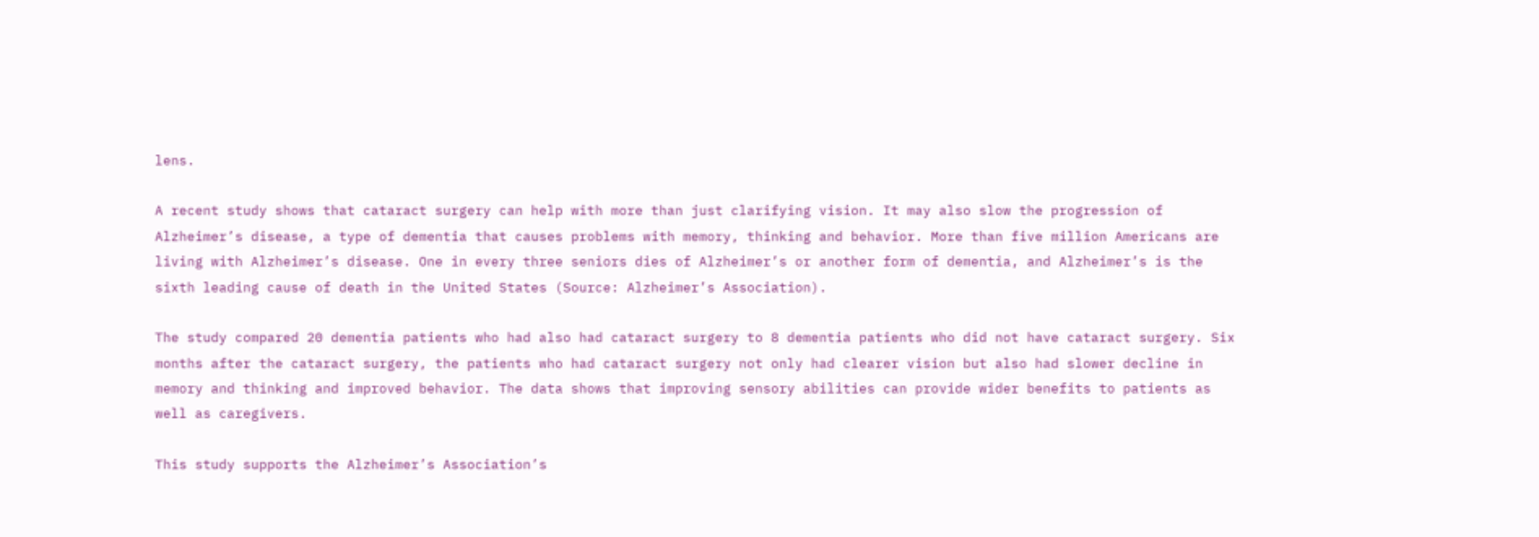lens.

A recent study shows that cataract surgery can help with more than just clarifying vision. It may also slow the progression of Alzheimer’s disease, a type of dementia that causes problems with memory, thinking and behavior. More than five million Americans are living with Alzheimer’s disease. One in every three seniors dies of Alzheimer’s or another form of dementia, and Alzheimer’s is the sixth leading cause of death in the United States (Source: Alzheimer’s Association).

The study compared 20 dementia patients who had also had cataract surgery to 8 dementia patients who did not have cataract surgery. Six months after the cataract surgery, the patients who had cataract surgery not only had clearer vision but also had slower decline in memory and thinking and improved behavior. The data shows that improving sensory abilities can provide wider benefits to patients as well as caregivers.

This study supports the Alzheimer’s Association’s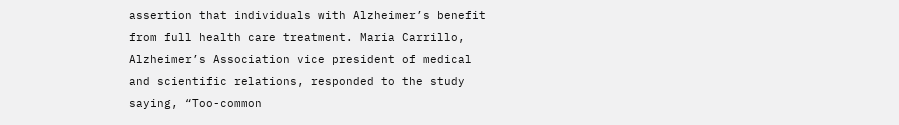assertion that individuals with Alzheimer’s benefit from full health care treatment. Maria Carrillo, Alzheimer’s Association vice president of medical and scientific relations, responded to the study saying, “Too-common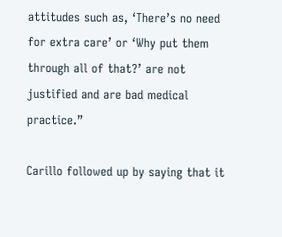attitudes such as, ‘There’s no need for extra care’ or ‘Why put them through all of that?’ are not justified and are bad medical practice.”

Carillo followed up by saying that it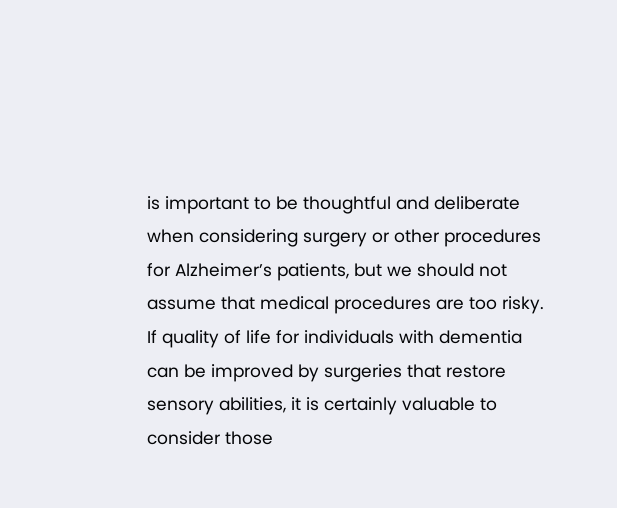is important to be thoughtful and deliberate when considering surgery or other procedures for Alzheimer’s patients, but we should not assume that medical procedures are too risky. If quality of life for individuals with dementia can be improved by surgeries that restore sensory abilities, it is certainly valuable to consider those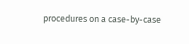procedures on a case-by-case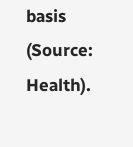basis (Source: Health).